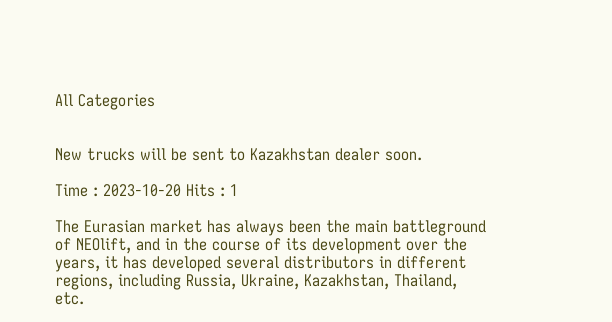All Categories


New trucks will be sent to Kazakhstan dealer soon.

Time : 2023-10-20 Hits : 1

The Eurasian market has always been the main battleground of NEOlift, and in the course of its development over the years, it has developed several distributors in different regions, including Russia, Ukraine, Kazakhstan, Thailand, etc.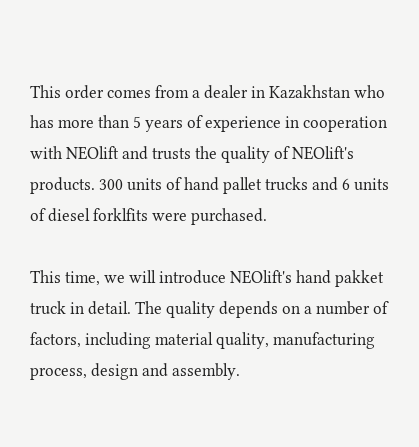This order comes from a dealer in Kazakhstan who has more than 5 years of experience in cooperation with NEOlift and trusts the quality of NEOlift's products. 300 units of hand pallet trucks and 6 units of diesel forklfits were purchased.

This time, we will introduce NEOlift's hand pakket truck in detail. The quality depends on a number of factors, including material quality, manufacturing process, design and assembly.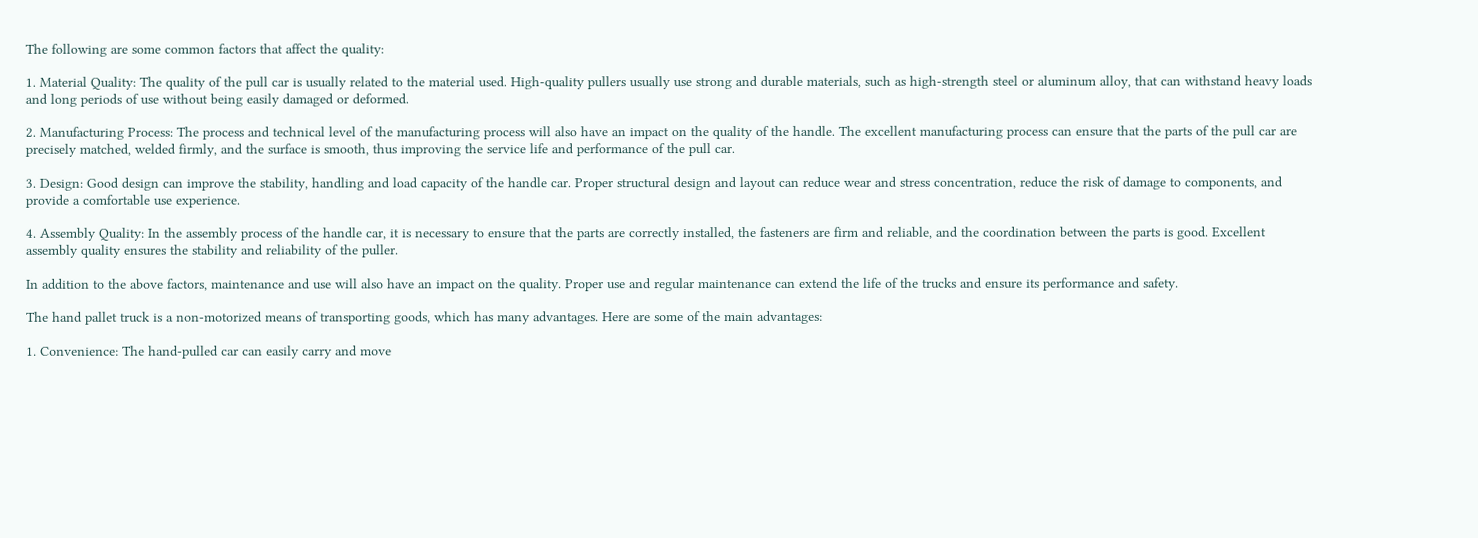The following are some common factors that affect the quality:

1. Material Quality: The quality of the pull car is usually related to the material used. High-quality pullers usually use strong and durable materials, such as high-strength steel or aluminum alloy, that can withstand heavy loads and long periods of use without being easily damaged or deformed.

2. Manufacturing Process: The process and technical level of the manufacturing process will also have an impact on the quality of the handle. The excellent manufacturing process can ensure that the parts of the pull car are precisely matched, welded firmly, and the surface is smooth, thus improving the service life and performance of the pull car.

3. Design: Good design can improve the stability, handling and load capacity of the handle car. Proper structural design and layout can reduce wear and stress concentration, reduce the risk of damage to components, and provide a comfortable use experience.

4. Assembly Quality: In the assembly process of the handle car, it is necessary to ensure that the parts are correctly installed, the fasteners are firm and reliable, and the coordination between the parts is good. Excellent assembly quality ensures the stability and reliability of the puller.

In addition to the above factors, maintenance and use will also have an impact on the quality. Proper use and regular maintenance can extend the life of the trucks and ensure its performance and safety.

The hand pallet truck is a non-motorized means of transporting goods, which has many advantages. Here are some of the main advantages:

1. Convenience: The hand-pulled car can easily carry and move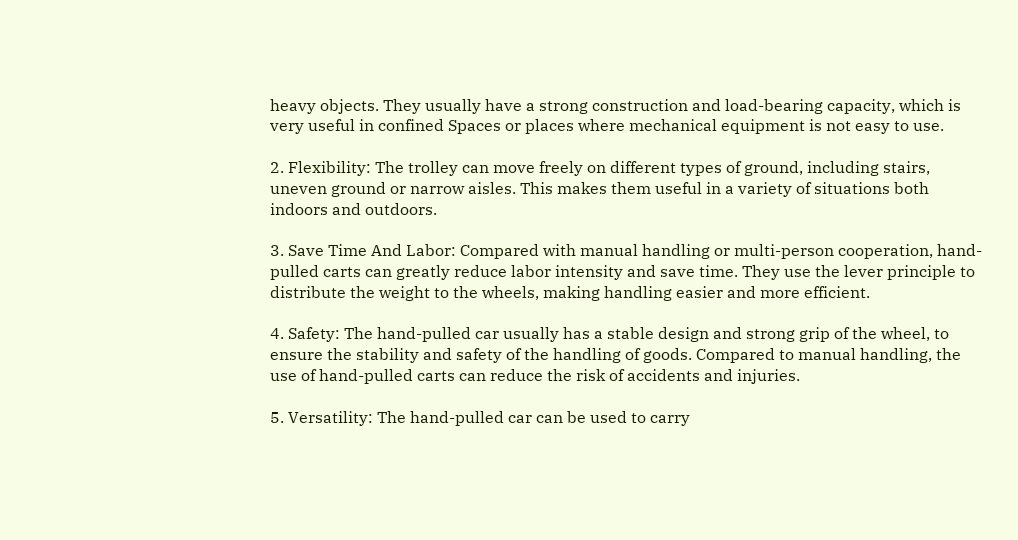heavy objects. They usually have a strong construction and load-bearing capacity, which is very useful in confined Spaces or places where mechanical equipment is not easy to use.

2. Flexibility: The trolley can move freely on different types of ground, including stairs, uneven ground or narrow aisles. This makes them useful in a variety of situations both indoors and outdoors.

3. Save Time And Labor: Compared with manual handling or multi-person cooperation, hand-pulled carts can greatly reduce labor intensity and save time. They use the lever principle to distribute the weight to the wheels, making handling easier and more efficient.

4. Safety: The hand-pulled car usually has a stable design and strong grip of the wheel, to ensure the stability and safety of the handling of goods. Compared to manual handling, the use of hand-pulled carts can reduce the risk of accidents and injuries.

5. Versatility: The hand-pulled car can be used to carry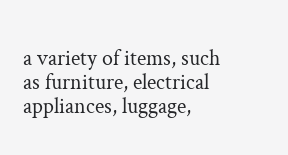a variety of items, such as furniture, electrical appliances, luggage,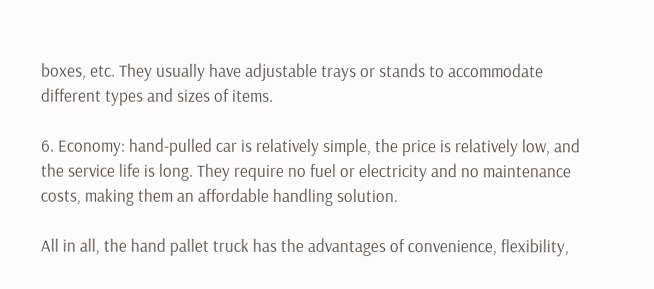boxes, etc. They usually have adjustable trays or stands to accommodate different types and sizes of items.

6. Economy: hand-pulled car is relatively simple, the price is relatively low, and the service life is long. They require no fuel or electricity and no maintenance costs, making them an affordable handling solution.

All in all, the hand pallet truck has the advantages of convenience, flexibility,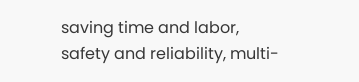saving time and labor, safety and reliability, multi-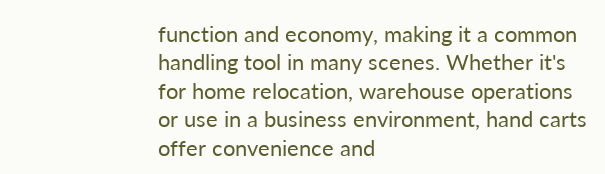function and economy, making it a common handling tool in many scenes. Whether it's for home relocation, warehouse operations or use in a business environment, hand carts offer convenience and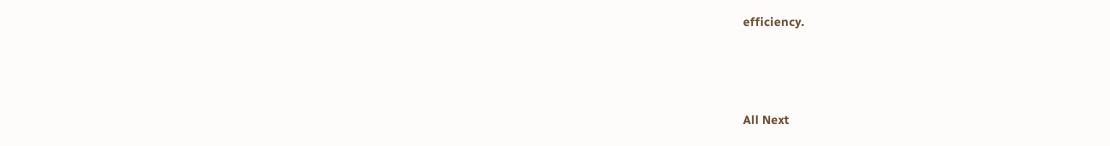efficiency.



All Next